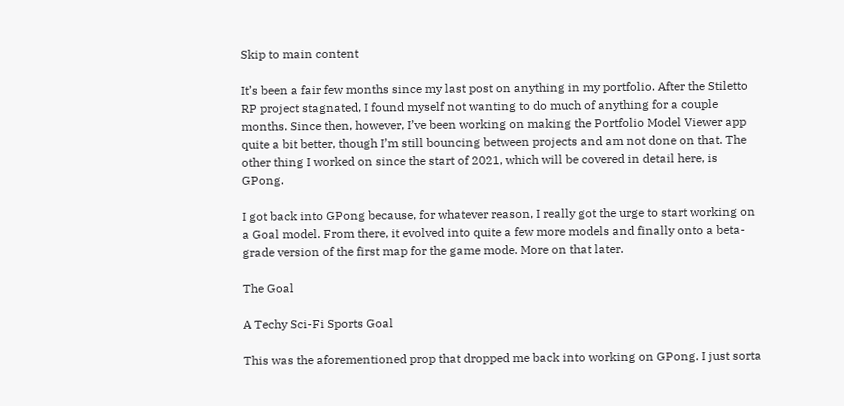Skip to main content

It’s been a fair few months since my last post on anything in my portfolio. After the Stiletto RP project stagnated, I found myself not wanting to do much of anything for a couple months. Since then, however, I’ve been working on making the Portfolio Model Viewer app quite a bit better, though I’m still bouncing between projects and am not done on that. The other thing I worked on since the start of 2021, which will be covered in detail here, is GPong.

I got back into GPong because, for whatever reason, I really got the urge to start working on a Goal model. From there, it evolved into quite a few more models and finally onto a beta-grade version of the first map for the game mode. More on that later.

The Goal

A Techy Sci-Fi Sports Goal

This was the aforementioned prop that dropped me back into working on GPong. I just sorta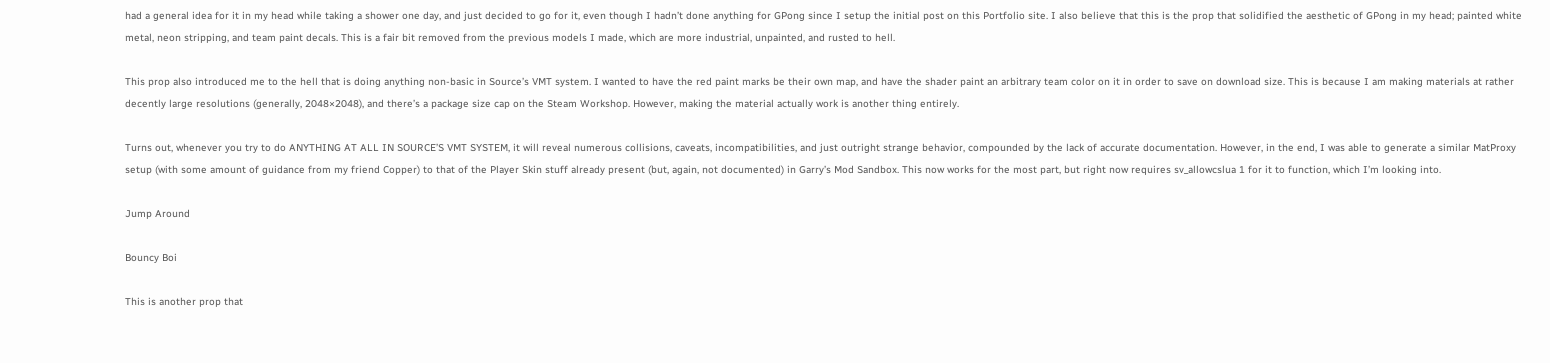had a general idea for it in my head while taking a shower one day, and just decided to go for it, even though I hadn’t done anything for GPong since I setup the initial post on this Portfolio site. I also believe that this is the prop that solidified the aesthetic of GPong in my head; painted white metal, neon stripping, and team paint decals. This is a fair bit removed from the previous models I made, which are more industrial, unpainted, and rusted to hell.

This prop also introduced me to the hell that is doing anything non-basic in Source’s VMT system. I wanted to have the red paint marks be their own map, and have the shader paint an arbitrary team color on it in order to save on download size. This is because I am making materials at rather decently large resolutions (generally, 2048×2048), and there’s a package size cap on the Steam Workshop. However, making the material actually work is another thing entirely.

Turns out, whenever you try to do ANYTHING AT ALL IN SOURCE’S VMT SYSTEM, it will reveal numerous collisions, caveats, incompatibilities, and just outright strange behavior, compounded by the lack of accurate documentation. However, in the end, I was able to generate a similar MatProxy setup (with some amount of guidance from my friend Copper) to that of the Player Skin stuff already present (but, again, not documented) in Garry’s Mod Sandbox. This now works for the most part, but right now requires sv_allowcslua 1 for it to function, which I’m looking into.

Jump Around

Bouncy Boi

This is another prop that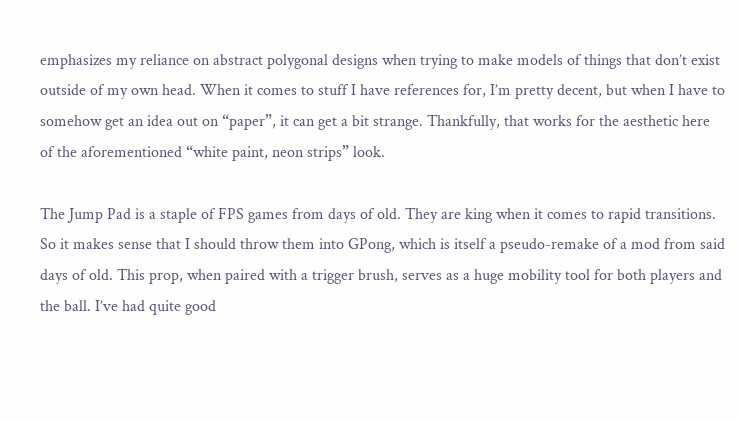emphasizes my reliance on abstract polygonal designs when trying to make models of things that don’t exist outside of my own head. When it comes to stuff I have references for, I’m pretty decent, but when I have to somehow get an idea out on “paper”, it can get a bit strange. Thankfully, that works for the aesthetic here of the aforementioned “white paint, neon strips” look.

The Jump Pad is a staple of FPS games from days of old. They are king when it comes to rapid transitions. So it makes sense that I should throw them into GPong, which is itself a pseudo-remake of a mod from said days of old. This prop, when paired with a trigger brush, serves as a huge mobility tool for both players and the ball. I’ve had quite good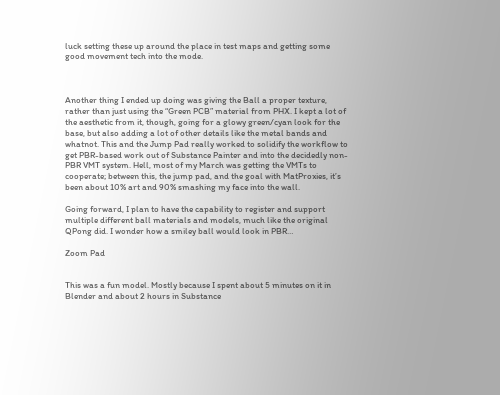luck setting these up around the place in test maps and getting some good movement tech into the mode.



Another thing I ended up doing was giving the Ball a proper texture, rather than just using the “Green PCB” material from PHX. I kept a lot of the aesthetic from it, though, going for a glowy green/cyan look for the base, but also adding a lot of other details like the metal bands and whatnot. This and the Jump Pad really worked to solidify the workflow to get PBR-based work out of Substance Painter and into the decidedly non-PBR VMT system. Hell, most of my March was getting the VMTs to cooperate; between this, the jump pad, and the goal with MatProxies, it’s been about 10% art and 90% smashing my face into the wall.

Going forward, I plan to have the capability to register and support multiple different ball materials and models, much like the original QPong did. I wonder how a smiley ball would look in PBR…

Zoom Pad


This was a fun model. Mostly because I spent about 5 minutes on it in Blender and about 2 hours in Substance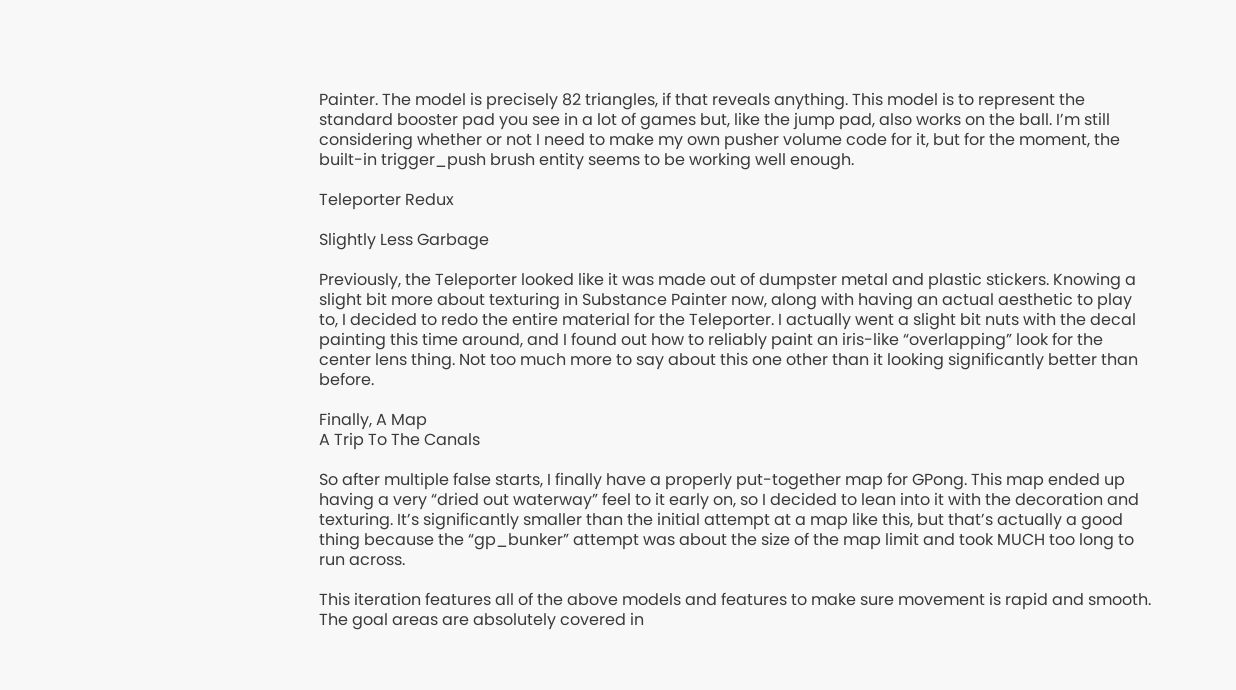Painter. The model is precisely 82 triangles, if that reveals anything. This model is to represent the standard booster pad you see in a lot of games but, like the jump pad, also works on the ball. I’m still considering whether or not I need to make my own pusher volume code for it, but for the moment, the built-in trigger_push brush entity seems to be working well enough.

Teleporter Redux

Slightly Less Garbage

Previously, the Teleporter looked like it was made out of dumpster metal and plastic stickers. Knowing a slight bit more about texturing in Substance Painter now, along with having an actual aesthetic to play to, I decided to redo the entire material for the Teleporter. I actually went a slight bit nuts with the decal painting this time around, and I found out how to reliably paint an iris-like “overlapping” look for the center lens thing. Not too much more to say about this one other than it looking significantly better than before.

Finally, A Map
A Trip To The Canals

So after multiple false starts, I finally have a properly put-together map for GPong. This map ended up having a very “dried out waterway” feel to it early on, so I decided to lean into it with the decoration and texturing. It’s significantly smaller than the initial attempt at a map like this, but that’s actually a good thing because the “gp_bunker” attempt was about the size of the map limit and took MUCH too long to run across.

This iteration features all of the above models and features to make sure movement is rapid and smooth. The goal areas are absolutely covered in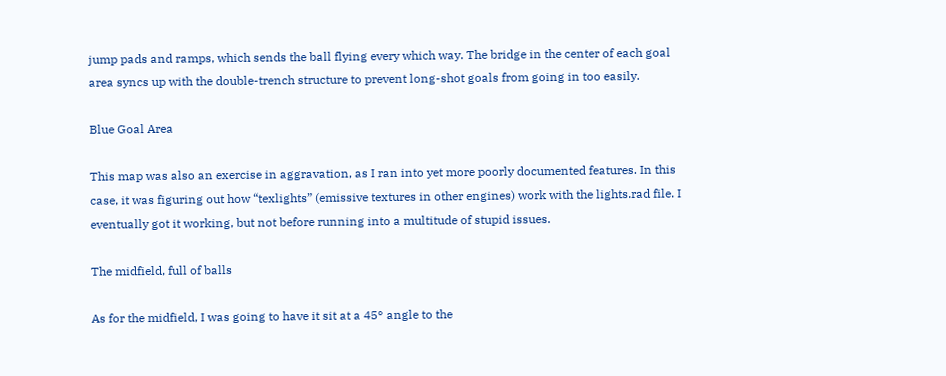jump pads and ramps, which sends the ball flying every which way. The bridge in the center of each goal area syncs up with the double-trench structure to prevent long-shot goals from going in too easily.

Blue Goal Area

This map was also an exercise in aggravation, as I ran into yet more poorly documented features. In this case, it was figuring out how “texlights” (emissive textures in other engines) work with the lights.rad file. I eventually got it working, but not before running into a multitude of stupid issues.

The midfield, full of balls

As for the midfield, I was going to have it sit at a 45° angle to the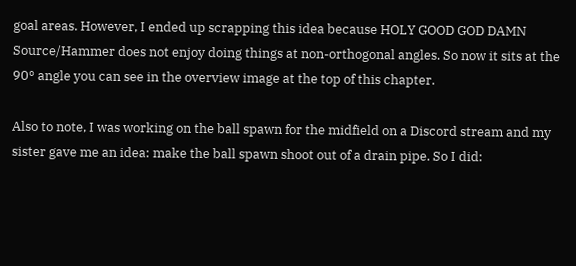goal areas. However, I ended up scrapping this idea because HOLY GOOD GOD DAMN Source/Hammer does not enjoy doing things at non-orthogonal angles. So now it sits at the 90° angle you can see in the overview image at the top of this chapter.

Also to note, I was working on the ball spawn for the midfield on a Discord stream and my sister gave me an idea: make the ball spawn shoot out of a drain pipe. So I did: